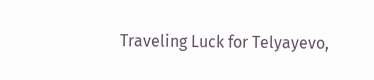Traveling Luck for Telyayevo,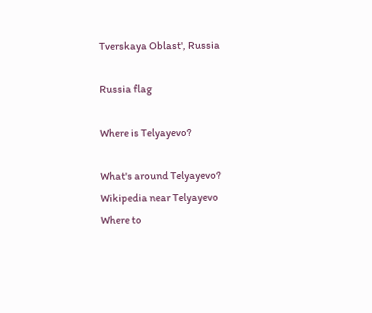Tverskaya Oblast', Russia

Russia flag

Where is Telyayevo?

What's around Telyayevo?
Wikipedia near Telyayevo
Where to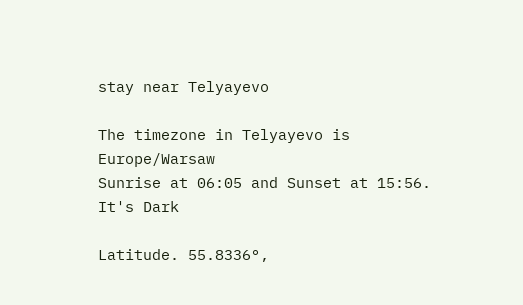stay near Telyayevo

The timezone in Telyayevo is Europe/Warsaw
Sunrise at 06:05 and Sunset at 15:56. It's Dark

Latitude. 55.8336°,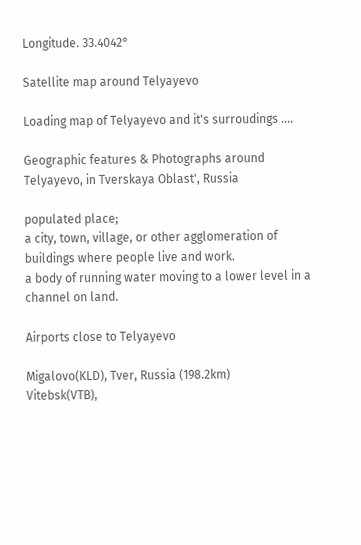Longitude. 33.4042°

Satellite map around Telyayevo

Loading map of Telyayevo and it's surroudings ....

Geographic features & Photographs around Telyayevo, in Tverskaya Oblast', Russia

populated place;
a city, town, village, or other agglomeration of buildings where people live and work.
a body of running water moving to a lower level in a channel on land.

Airports close to Telyayevo

Migalovo(KLD), Tver, Russia (198.2km)
Vitebsk(VTB),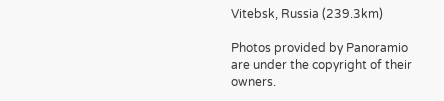Vitebsk, Russia (239.3km)

Photos provided by Panoramio are under the copyright of their owners.